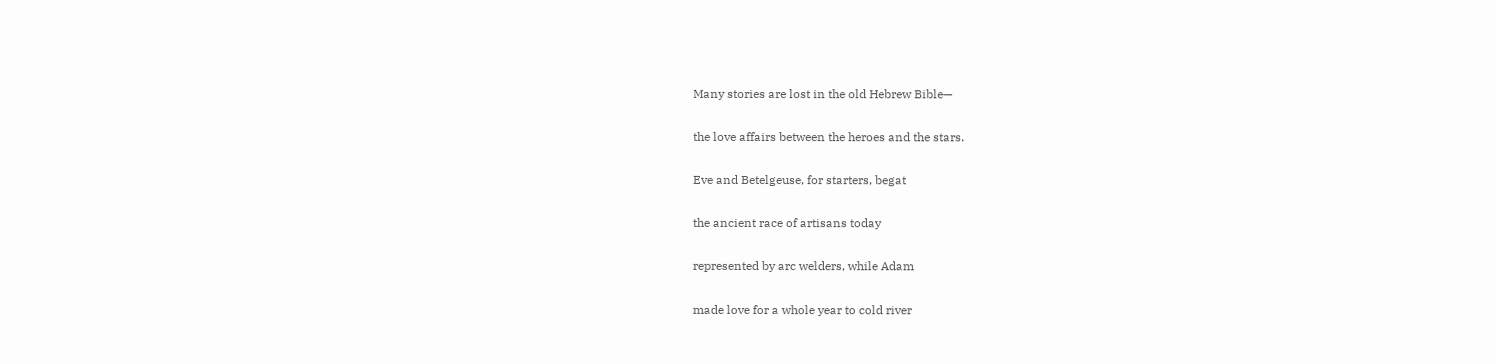Many stories are lost in the old Hebrew Bible—

the love affairs between the heroes and the stars.

Eve and Betelgeuse, for starters, begat

the ancient race of artisans today

represented by arc welders, while Adam

made love for a whole year to cold river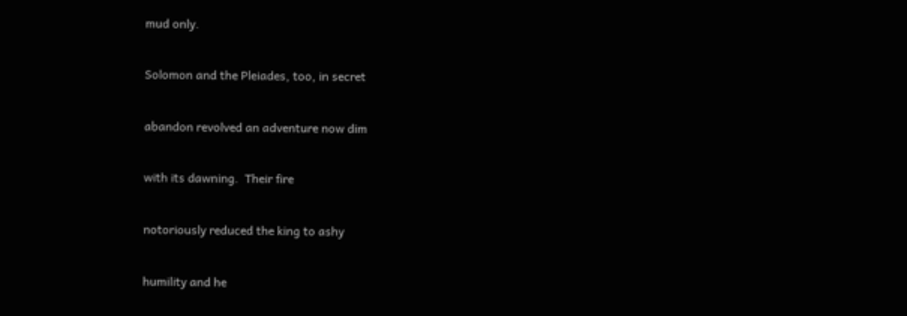mud only.

Solomon and the Pleiades, too, in secret

abandon revolved an adventure now dim

with its dawning.  Their fire

notoriously reduced the king to ashy

humility and he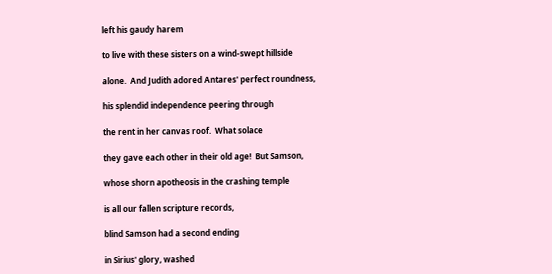left his gaudy harem

to live with these sisters on a wind-swept hillside

alone.  And Judith adored Antares' perfect roundness,

his splendid independence peering through

the rent in her canvas roof.  What solace

they gave each other in their old age!  But Samson,

whose shorn apotheosis in the crashing temple

is all our fallen scripture records,

blind Samson had a second ending

in Sirius' glory, washed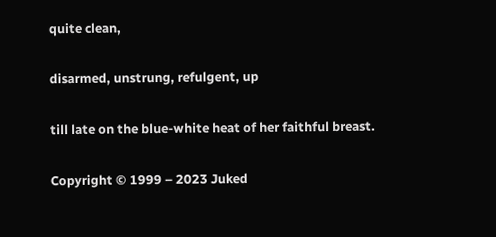quite clean,

disarmed, unstrung, refulgent, up

till late on the blue-white heat of her faithful breast.

Copyright © 1999 – 2023 Juked